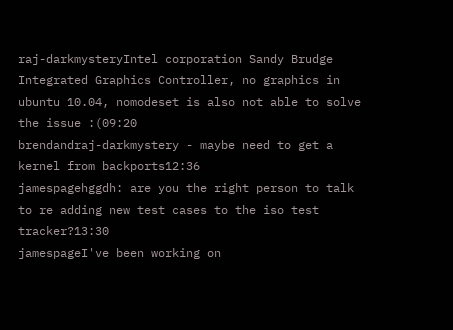raj-darkmysteryIntel corporation Sandy Brudge Integrated Graphics Controller, no graphics in ubuntu 10.04, nomodeset is also not able to solve the issue :(09:20
brendandraj-darkmystery - maybe need to get a kernel from backports12:36
jamespagehggdh: are you the right person to talk to re adding new test cases to the iso test tracker?13:30
jamespageI've been working on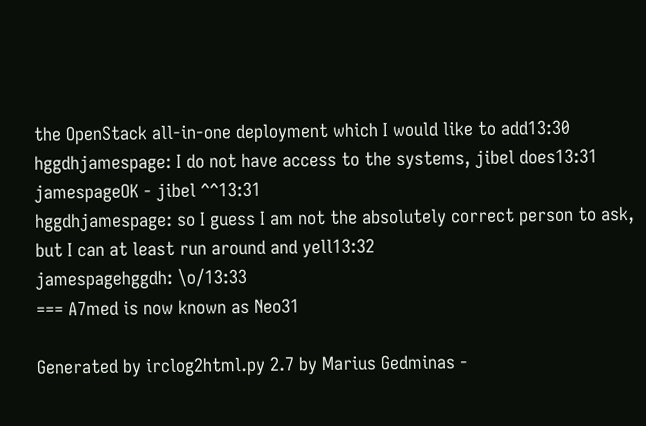the OpenStack all-in-one deployment which I would like to add13:30
hggdhjamespage: I do not have access to the systems, jibel does13:31
jamespageOK - jibel ^^13:31
hggdhjamespage: so I guess I am not the absolutely correct person to ask, but I can at least run around and yell13:32
jamespagehggdh: \o/13:33
=== A7med is now known as Neo31

Generated by irclog2html.py 2.7 by Marius Gedminas -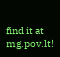find it at mg.pov.lt!